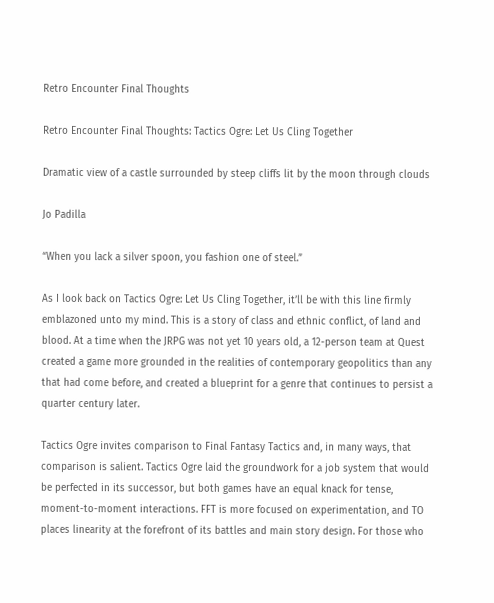Retro Encounter Final Thoughts

Retro Encounter Final Thoughts: Tactics Ogre: Let Us Cling Together

Dramatic view of a castle surrounded by steep cliffs lit by the moon through clouds

Jo Padilla

“When you lack a silver spoon, you fashion one of steel.”

As I look back on Tactics Ogre: Let Us Cling Together, it’ll be with this line firmly emblazoned unto my mind. This is a story of class and ethnic conflict, of land and blood. At a time when the JRPG was not yet 10 years old, a 12-person team at Quest created a game more grounded in the realities of contemporary geopolitics than any that had come before, and created a blueprint for a genre that continues to persist a quarter century later.

Tactics Ogre invites comparison to Final Fantasy Tactics and, in many ways, that comparison is salient. Tactics Ogre laid the groundwork for a job system that would be perfected in its successor, but both games have an equal knack for tense, moment-to-moment interactions. FFT is more focused on experimentation, and TO places linearity at the forefront of its battles and main story design. For those who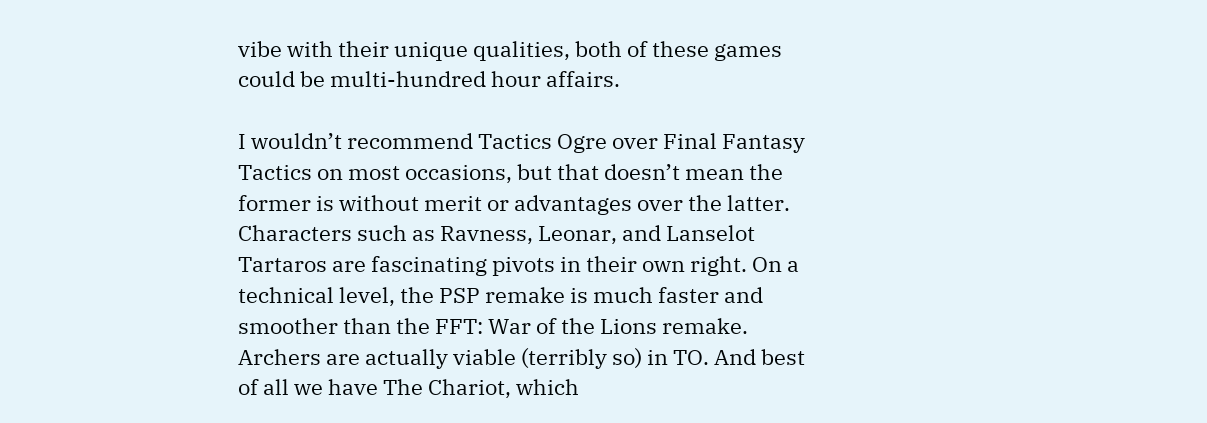vibe with their unique qualities, both of these games could be multi-hundred hour affairs.

I wouldn’t recommend Tactics Ogre over Final Fantasy Tactics on most occasions, but that doesn’t mean the former is without merit or advantages over the latter. Characters such as Ravness, Leonar, and Lanselot Tartaros are fascinating pivots in their own right. On a technical level, the PSP remake is much faster and smoother than the FFT: War of the Lions remake. Archers are actually viable (terribly so) in TO. And best of all we have The Chariot, which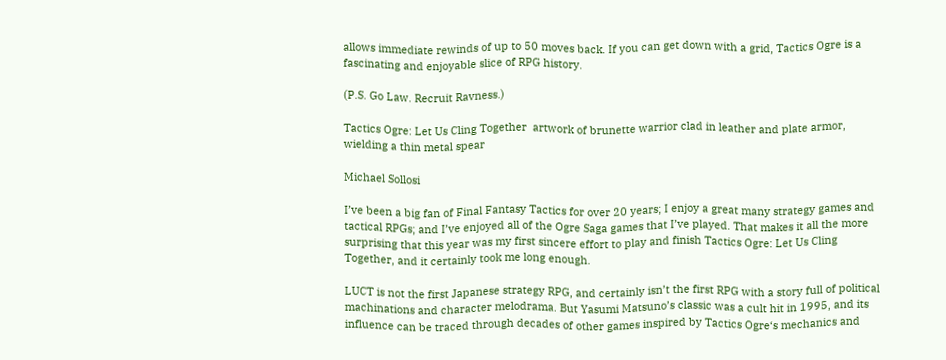allows immediate rewinds of up to 50 moves back. If you can get down with a grid, Tactics Ogre is a fascinating and enjoyable slice of RPG history.

(P.S. Go Law. Recruit Ravness.)

Tactics Ogre: Let Us Cling Together  artwork of brunette warrior clad in leather and plate armor, wielding a thin metal spear

Michael Sollosi

I’ve been a big fan of Final Fantasy Tactics for over 20 years; I enjoy a great many strategy games and tactical RPGs; and I’ve enjoyed all of the Ogre Saga games that I’ve played. That makes it all the more surprising that this year was my first sincere effort to play and finish Tactics Ogre: Let Us Cling Together, and it certainly took me long enough.

LUCT is not the first Japanese strategy RPG, and certainly isn’t the first RPG with a story full of political machinations and character melodrama. But Yasumi Matsuno’s classic was a cult hit in 1995, and its influence can be traced through decades of other games inspired by Tactics Ogre‘s mechanics and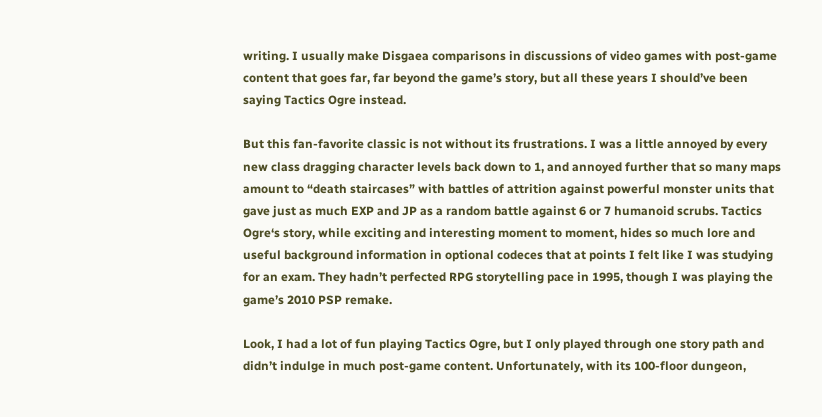writing. I usually make Disgaea comparisons in discussions of video games with post-game content that goes far, far beyond the game’s story, but all these years I should’ve been saying Tactics Ogre instead.

But this fan-favorite classic is not without its frustrations. I was a little annoyed by every new class dragging character levels back down to 1, and annoyed further that so many maps amount to “death staircases” with battles of attrition against powerful monster units that gave just as much EXP and JP as a random battle against 6 or 7 humanoid scrubs. Tactics Ogre‘s story, while exciting and interesting moment to moment, hides so much lore and useful background information in optional codeces that at points I felt like I was studying for an exam. They hadn’t perfected RPG storytelling pace in 1995, though I was playing the game’s 2010 PSP remake.

Look, I had a lot of fun playing Tactics Ogre, but I only played through one story path and didn’t indulge in much post-game content. Unfortunately, with its 100-floor dungeon,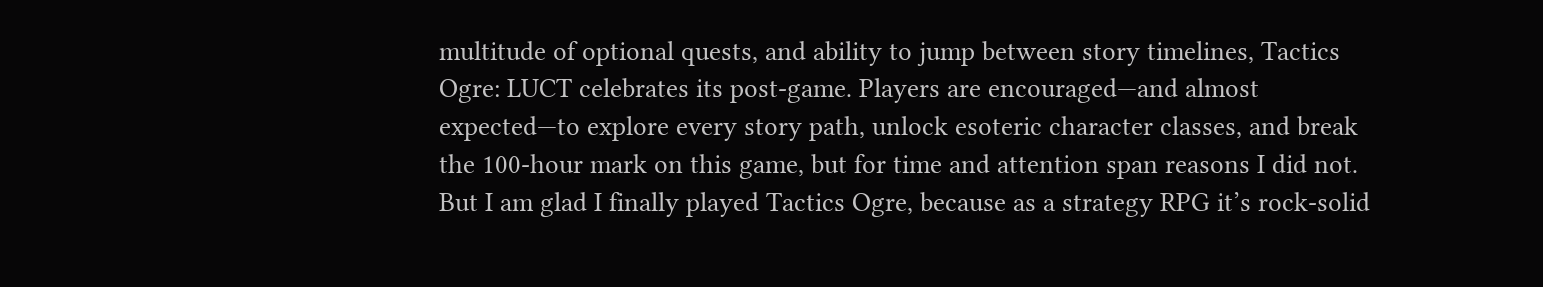multitude of optional quests, and ability to jump between story timelines, Tactics Ogre: LUCT celebrates its post-game. Players are encouraged—and almost expected—to explore every story path, unlock esoteric character classes, and break the 100-hour mark on this game, but for time and attention span reasons I did not. But I am glad I finally played Tactics Ogre, because as a strategy RPG it’s rock-solid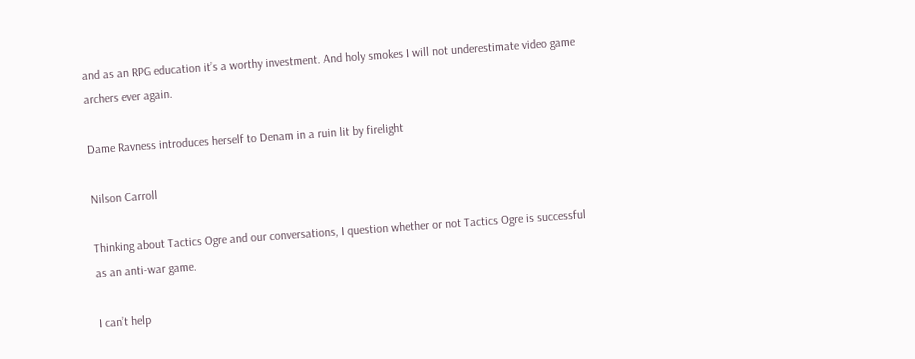and as an RPG education it’s a worthy investment. And holy smokes I will not underestimate video game archers ever again.

Dame Ravness introduces herself to Denam in a ruin lit by firelight

Nilson Carroll

Thinking about Tactics Ogre and our conversations, I question whether or not Tactics Ogre is successful as an anti-war game.

I can’t help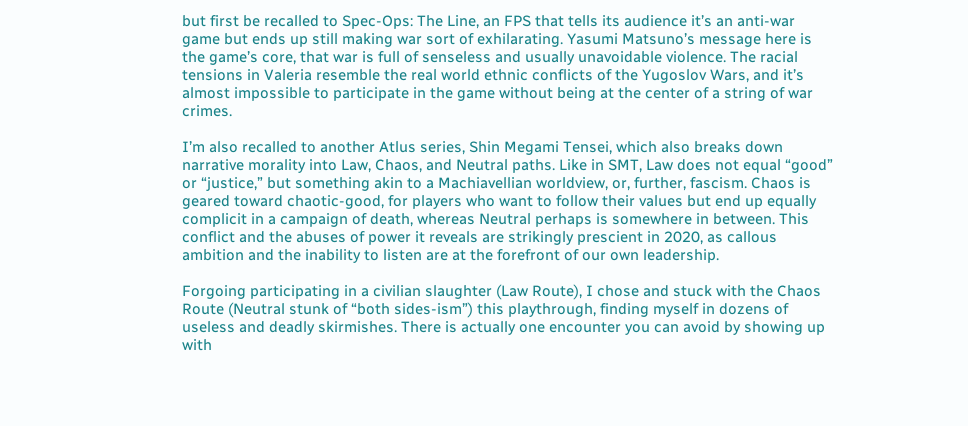but first be recalled to Spec-Ops: The Line, an FPS that tells its audience it’s an anti-war game but ends up still making war sort of exhilarating. Yasumi Matsuno’s message here is the game’s core, that war is full of senseless and usually unavoidable violence. The racial tensions in Valeria resemble the real world ethnic conflicts of the Yugoslov Wars, and it’s almost impossible to participate in the game without being at the center of a string of war crimes.

I’m also recalled to another Atlus series, Shin Megami Tensei, which also breaks down narrative morality into Law, Chaos, and Neutral paths. Like in SMT, Law does not equal “good” or “justice,” but something akin to a Machiavellian worldview, or, further, fascism. Chaos is geared toward chaotic-good, for players who want to follow their values but end up equally complicit in a campaign of death, whereas Neutral perhaps is somewhere in between. This conflict and the abuses of power it reveals are strikingly prescient in 2020, as callous ambition and the inability to listen are at the forefront of our own leadership.

Forgoing participating in a civilian slaughter (Law Route), I chose and stuck with the Chaos Route (Neutral stunk of “both sides-ism”) this playthrough, finding myself in dozens of useless and deadly skirmishes. There is actually one encounter you can avoid by showing up with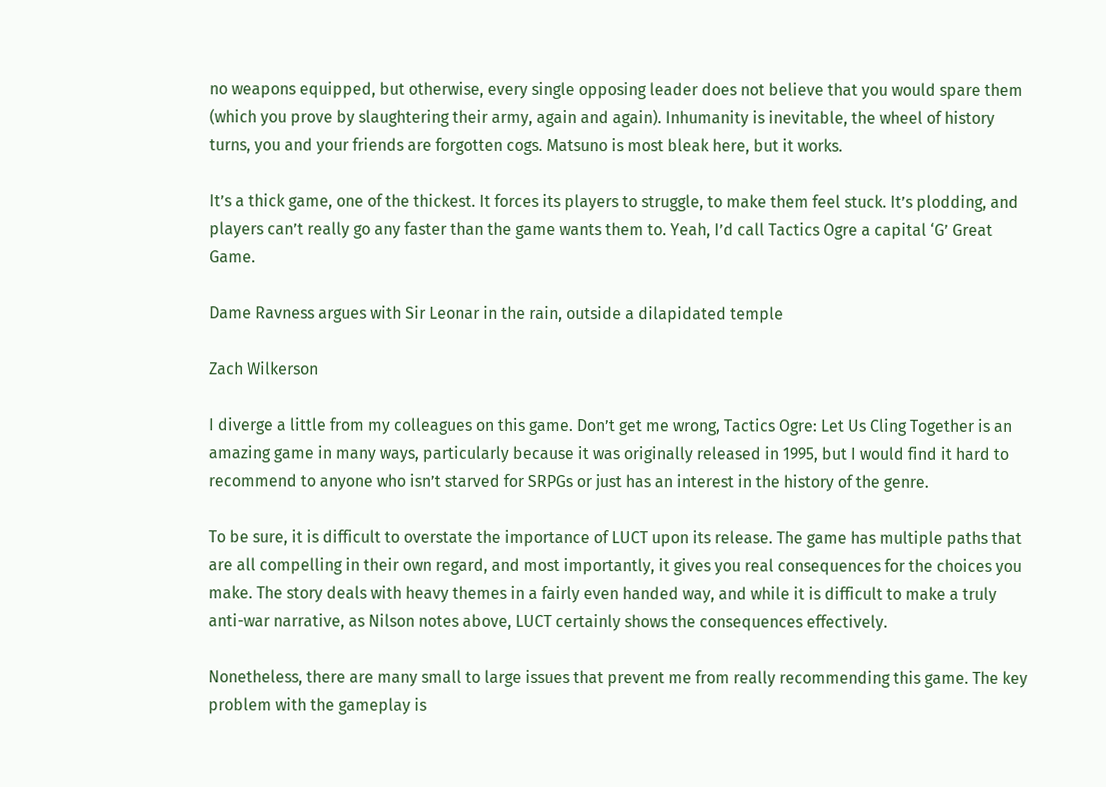no weapons equipped, but otherwise, every single opposing leader does not believe that you would spare them (which you prove by slaughtering their army, again and again). Inhumanity is inevitable, the wheel of history turns, you and your friends are forgotten cogs. Matsuno is most bleak here, but it works.

It’s a thick game, one of the thickest. It forces its players to struggle, to make them feel stuck. It’s plodding, and players can’t really go any faster than the game wants them to. Yeah, I’d call Tactics Ogre a capital ‘G’ Great Game.

Dame Ravness argues with Sir Leonar in the rain, outside a dilapidated temple

Zach Wilkerson

I diverge a little from my colleagues on this game. Don’t get me wrong, Tactics Ogre: Let Us Cling Together is an amazing game in many ways, particularly because it was originally released in 1995, but I would find it hard to recommend to anyone who isn’t starved for SRPGs or just has an interest in the history of the genre.

To be sure, it is difficult to overstate the importance of LUCT upon its release. The game has multiple paths that are all compelling in their own regard, and most importantly, it gives you real consequences for the choices you make. The story deals with heavy themes in a fairly even handed way, and while it is difficult to make a truly anti-war narrative, as Nilson notes above, LUCT certainly shows the consequences effectively.

Nonetheless, there are many small to large issues that prevent me from really recommending this game. The key problem with the gameplay is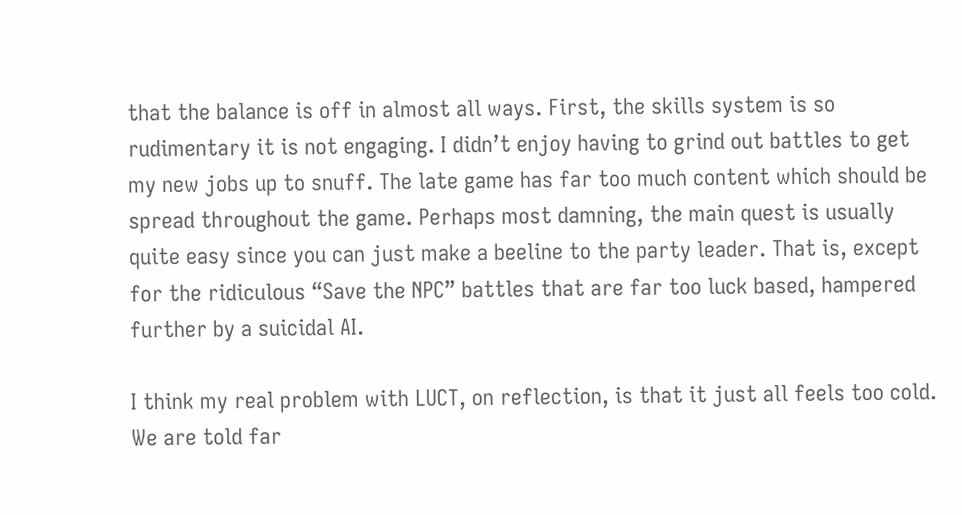that the balance is off in almost all ways. First, the skills system is so rudimentary it is not engaging. I didn’t enjoy having to grind out battles to get my new jobs up to snuff. The late game has far too much content which should be spread throughout the game. Perhaps most damning, the main quest is usually quite easy since you can just make a beeline to the party leader. That is, except for the ridiculous “Save the NPC” battles that are far too luck based, hampered further by a suicidal AI.

I think my real problem with LUCT, on reflection, is that it just all feels too cold. We are told far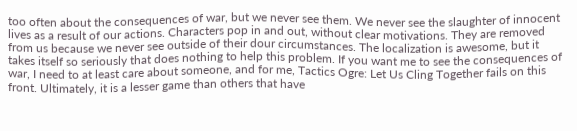too often about the consequences of war, but we never see them. We never see the slaughter of innocent lives as a result of our actions. Characters pop in and out, without clear motivations. They are removed from us because we never see outside of their dour circumstances. The localization is awesome, but it takes itself so seriously that does nothing to help this problem. If you want me to see the consequences of war, I need to at least care about someone, and for me, Tactics Ogre: Let Us Cling Together fails on this front. Ultimately, it is a lesser game than others that have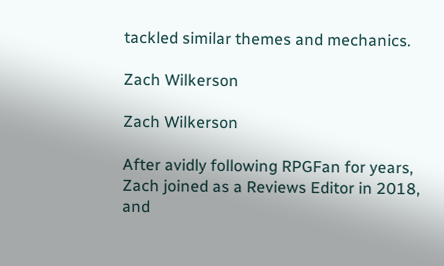tackled similar themes and mechanics.

Zach Wilkerson

Zach Wilkerson

After avidly following RPGFan for years, Zach joined as a Reviews Editor in 2018, and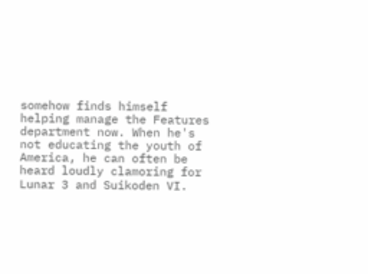somehow finds himself helping manage the Features department now. When he's not educating the youth of America, he can often be heard loudly clamoring for Lunar 3 and Suikoden VI.